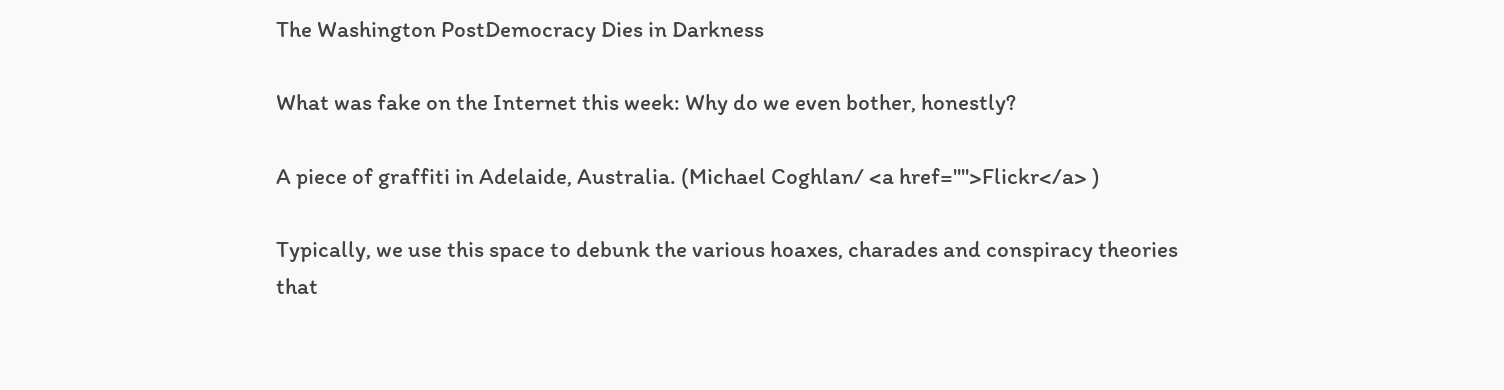The Washington PostDemocracy Dies in Darkness

What was fake on the Internet this week: Why do we even bother, honestly?

A piece of graffiti in Adelaide, Australia. (Michael Coghlan/ <a href="">Flickr</a> )

Typically, we use this space to debunk the various hoaxes, charades and conspiracy theories that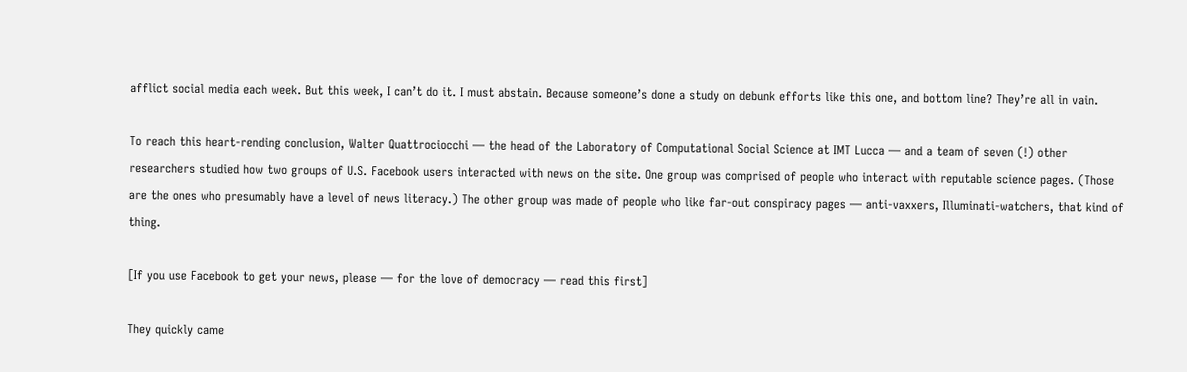afflict social media each week. But this week, I can’t do it. I must abstain. Because someone’s done a study on debunk efforts like this one, and bottom line? They’re all in vain.

To reach this heart-rending conclusion, Walter Quattrociocchi — the head of the Laboratory of Computational Social Science at IMT Lucca — and a team of seven (!) other researchers studied how two groups of U.S. Facebook users interacted with news on the site. One group was comprised of people who interact with reputable science pages. (Those are the ones who presumably have a level of news literacy.) The other group was made of people who like far-out conspiracy pages — anti-vaxxers, Illuminati-watchers, that kind of thing.

[If you use Facebook to get your news, please — for the love of democracy — read this first]

They quickly came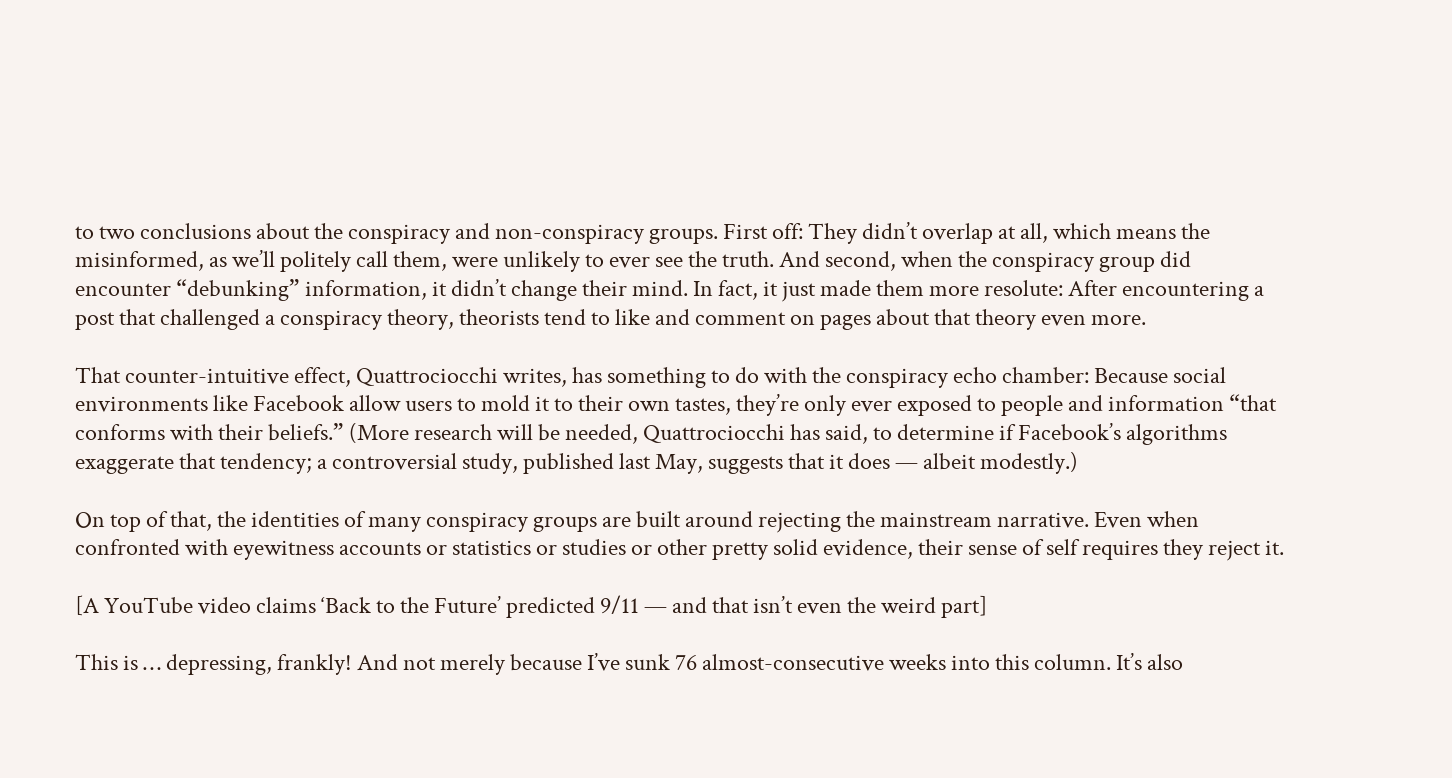to two conclusions about the conspiracy and non-conspiracy groups. First off: They didn’t overlap at all, which means the misinformed, as we’ll politely call them, were unlikely to ever see the truth. And second, when the conspiracy group did encounter “debunking” information, it didn’t change their mind. In fact, it just made them more resolute: After encountering a post that challenged a conspiracy theory, theorists tend to like and comment on pages about that theory even more.

That counter-intuitive effect, Quattrociocchi writes, has something to do with the conspiracy echo chamber: Because social environments like Facebook allow users to mold it to their own tastes, they’re only ever exposed to people and information “that conforms with their beliefs.” (More research will be needed, Quattrociocchi has said, to determine if Facebook’s algorithms exaggerate that tendency; a controversial study, published last May, suggests that it does — albeit modestly.)

On top of that, the identities of many conspiracy groups are built around rejecting the mainstream narrative. Even when confronted with eyewitness accounts or statistics or studies or other pretty solid evidence, their sense of self requires they reject it.

[A YouTube video claims ‘Back to the Future’ predicted 9/11 — and that isn’t even the weird part]

This is … depressing, frankly! And not merely because I’ve sunk 76 almost-consecutive weeks into this column. It’s also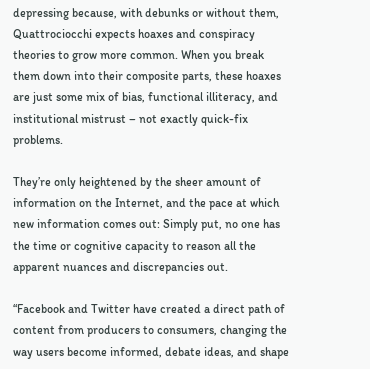depressing because, with debunks or without them, Quattrociocchi expects hoaxes and conspiracy theories to grow more common. When you break them down into their composite parts, these hoaxes are just some mix of bias, functional illiteracy, and institutional mistrust – not exactly quick-fix problems.

They’re only heightened by the sheer amount of information on the Internet, and the pace at which new information comes out: Simply put, no one has the time or cognitive capacity to reason all the apparent nuances and discrepancies out.

“Facebook and Twitter have created a direct path of content from producers to consumers, changing the way users become informed, debate ideas, and shape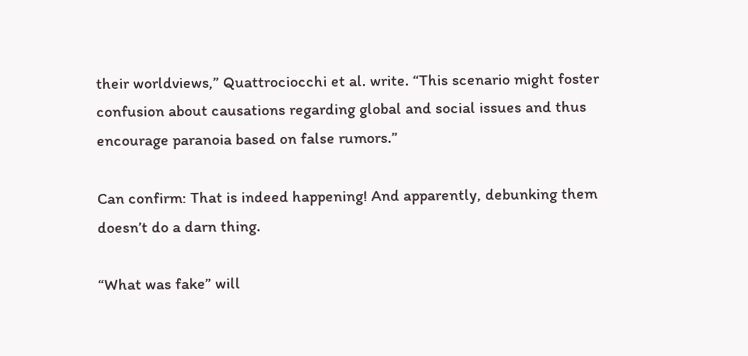their worldviews,” Quattrociocchi et al. write. “This scenario might foster confusion about causations regarding global and social issues and thus encourage paranoia based on false rumors.”

Can confirm: That is indeed happening! And apparently, debunking them doesn’t do a darn thing.

“What was fake” will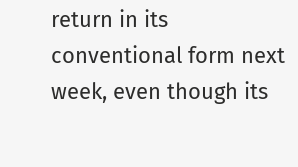return in its conventional form next week, even though its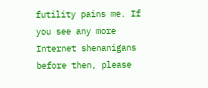futility pains me. If you see any more Internet shenanigans before then, please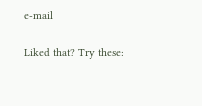e-mail

Liked that? Try these: